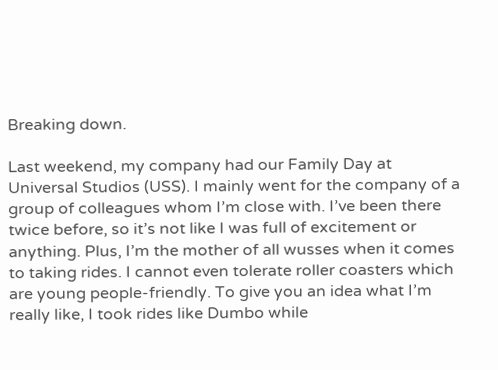Breaking down.

Last weekend, my company had our Family Day at Universal Studios (USS). I mainly went for the company of a group of colleagues whom I’m close with. I’ve been there twice before, so it’s not like I was full of excitement or anything. Plus, I’m the mother of all wusses when it comes to taking rides. I cannot even tolerate roller coasters which are young people-friendly. To give you an idea what I’m really like, I took rides like Dumbo while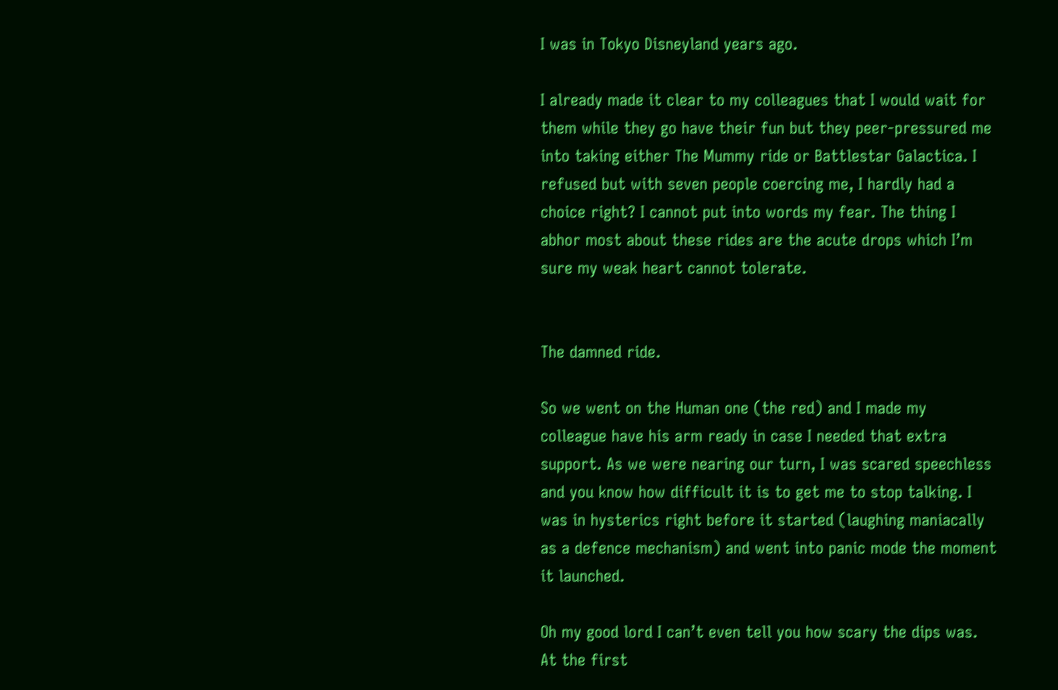I was in Tokyo Disneyland years ago.

I already made it clear to my colleagues that I would wait for them while they go have their fun but they peer-pressured me into taking either The Mummy ride or Battlestar Galactica. I refused but with seven people coercing me, I hardly had a choice right? I cannot put into words my fear. The thing I abhor most about these rides are the acute drops which I’m sure my weak heart cannot tolerate.


The damned ride.

So we went on the Human one (the red) and I made my colleague have his arm ready in case I needed that extra support. As we were nearing our turn, I was scared speechless and you know how difficult it is to get me to stop talking. I was in hysterics right before it started (laughing maniacally as a defence mechanism) and went into panic mode the moment it launched.

Oh my good lord I can’t even tell you how scary the dips was. At the first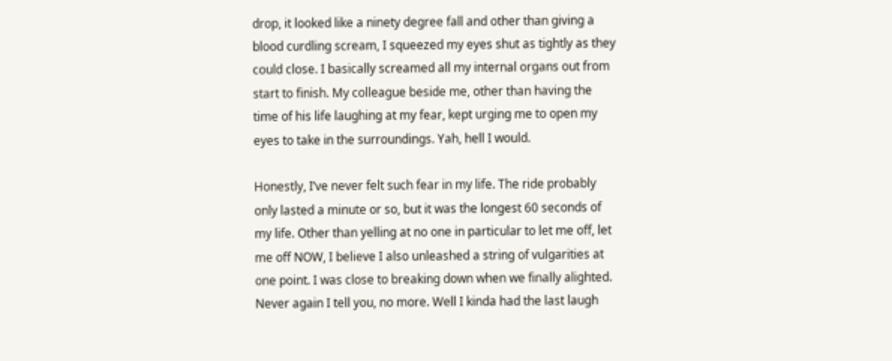drop, it looked like a ninety degree fall and other than giving a blood curdling scream, I squeezed my eyes shut as tightly as they could close. I basically screamed all my internal organs out from start to finish. My colleague beside me, other than having the time of his life laughing at my fear, kept urging me to open my eyes to take in the surroundings. Yah, hell I would.

Honestly, I’ve never felt such fear in my life. The ride probably only lasted a minute or so, but it was the longest 60 seconds of my life. Other than yelling at no one in particular to let me off, let me off NOW, I believe I also unleashed a string of vulgarities at one point. I was close to breaking down when we finally alighted. Never again I tell you, no more. Well I kinda had the last laugh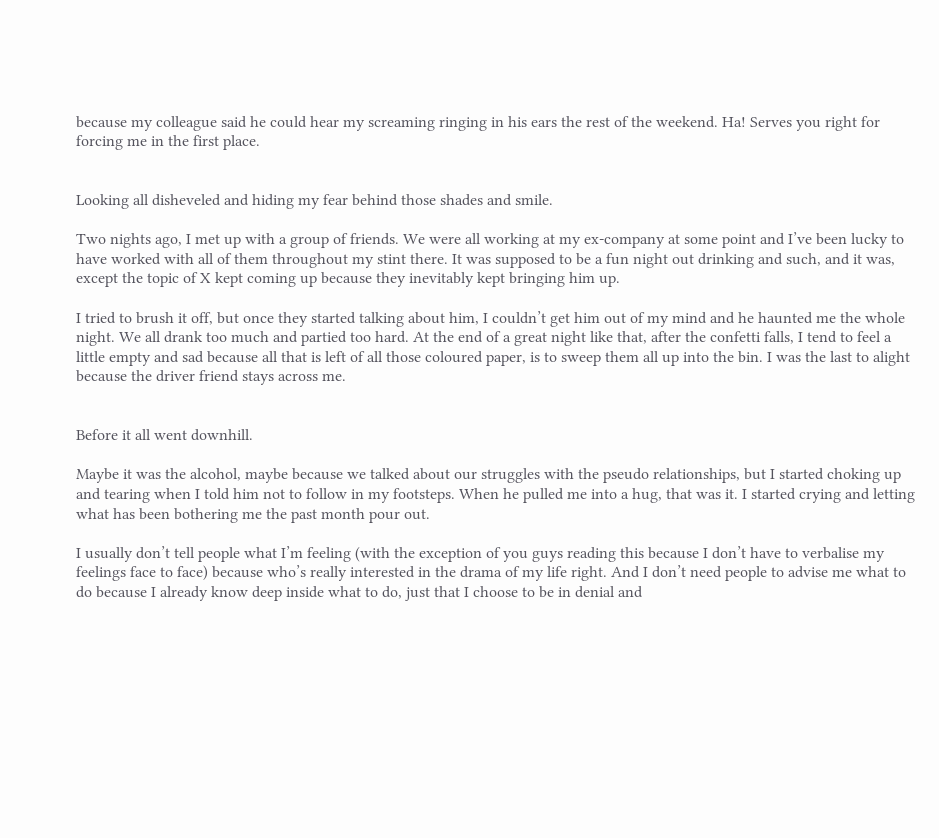because my colleague said he could hear my screaming ringing in his ears the rest of the weekend. Ha! Serves you right for forcing me in the first place.


Looking all disheveled and hiding my fear behind those shades and smile.

Two nights ago, I met up with a group of friends. We were all working at my ex-company at some point and I’ve been lucky to have worked with all of them throughout my stint there. It was supposed to be a fun night out drinking and such, and it was, except the topic of X kept coming up because they inevitably kept bringing him up.

I tried to brush it off, but once they started talking about him, I couldn’t get him out of my mind and he haunted me the whole night. We all drank too much and partied too hard. At the end of a great night like that, after the confetti falls, I tend to feel a little empty and sad because all that is left of all those coloured paper, is to sweep them all up into the bin. I was the last to alight because the driver friend stays across me.


Before it all went downhill.

Maybe it was the alcohol, maybe because we talked about our struggles with the pseudo relationships, but I started choking up and tearing when I told him not to follow in my footsteps. When he pulled me into a hug, that was it. I started crying and letting what has been bothering me the past month pour out.

I usually don’t tell people what I’m feeling (with the exception of you guys reading this because I don’t have to verbalise my feelings face to face) because who’s really interested in the drama of my life right. And I don’t need people to advise me what to do because I already know deep inside what to do, just that I choose to be in denial and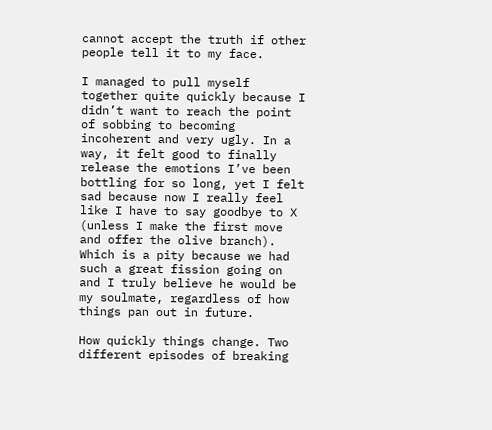cannot accept the truth if other people tell it to my face.

I managed to pull myself together quite quickly because I didn’t want to reach the point of sobbing to becoming incoherent and very ugly. In a way, it felt good to finally release the emotions I’ve been bottling for so long, yet I felt sad because now I really feel like I have to say goodbye to X (unless I make the first move and offer the olive branch). Which is a pity because we had such a great fission going on and I truly believe he would be my soulmate, regardless of how things pan out in future.

How quickly things change. Two different episodes of breaking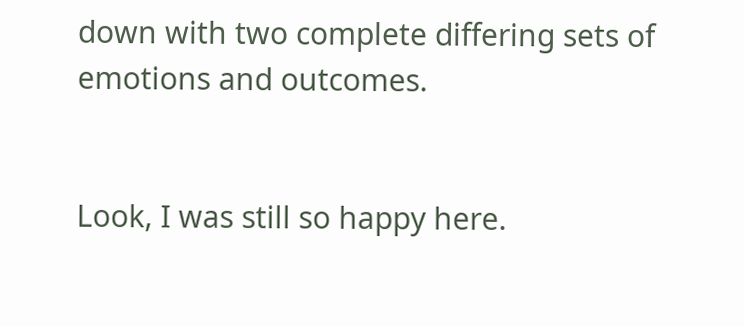down with two complete differing sets of emotions and outcomes.


Look, I was still so happy here.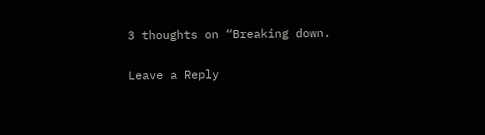3 thoughts on “Breaking down.

Leave a Reply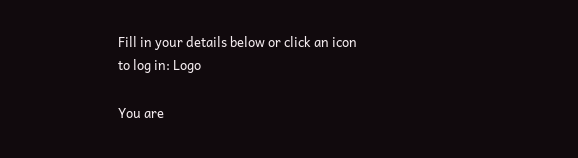Fill in your details below or click an icon to log in: Logo

You are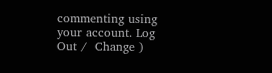commenting using your account. Log Out /  Change )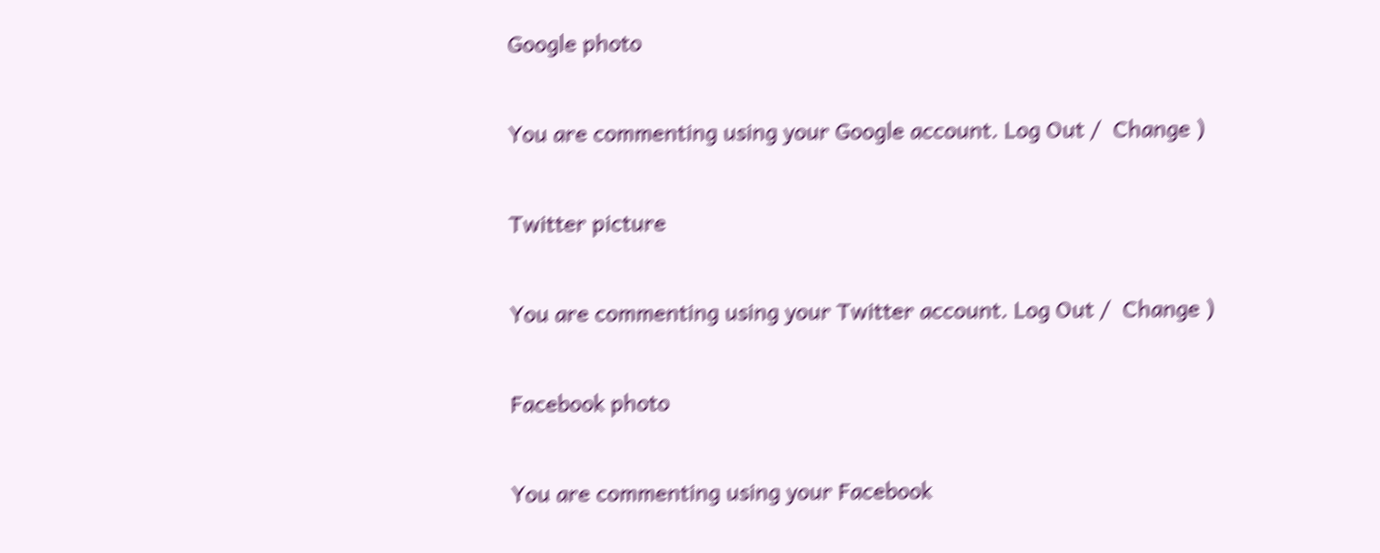Google photo

You are commenting using your Google account. Log Out /  Change )

Twitter picture

You are commenting using your Twitter account. Log Out /  Change )

Facebook photo

You are commenting using your Facebook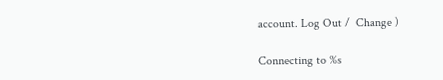account. Log Out /  Change )

Connecting to %s